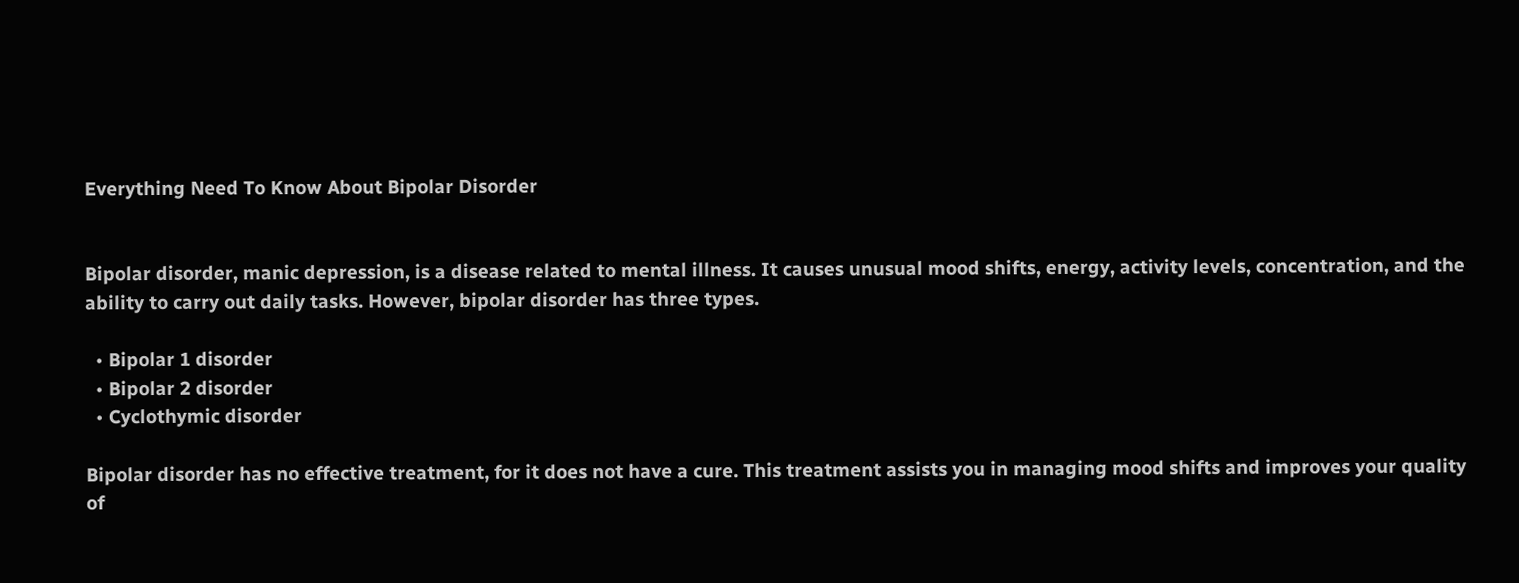Everything Need To Know About Bipolar Disorder


Bipolar disorder, manic depression, is a disease related to mental illness. It causes unusual mood shifts, energy, activity levels, concentration, and the ability to carry out daily tasks. However, bipolar disorder has three types.

  • Bipolar 1 disorder
  • Bipolar 2 disorder
  • Cyclothymic disorder

Bipolar disorder has no effective treatment, for it does not have a cure. This treatment assists you in managing mood shifts and improves your quality of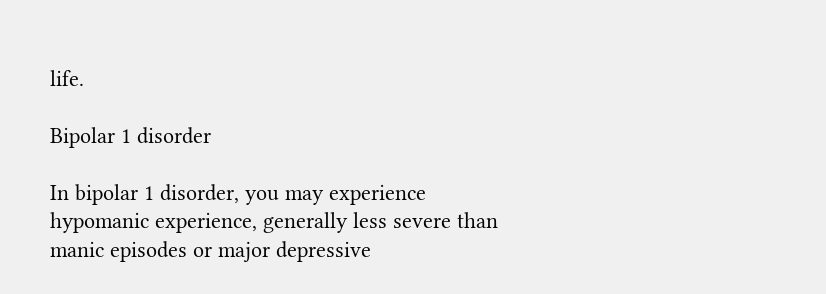life.

Bipolar 1 disorder

In bipolar 1 disorder, you may experience hypomanic experience, generally less severe than manic episodes or major depressive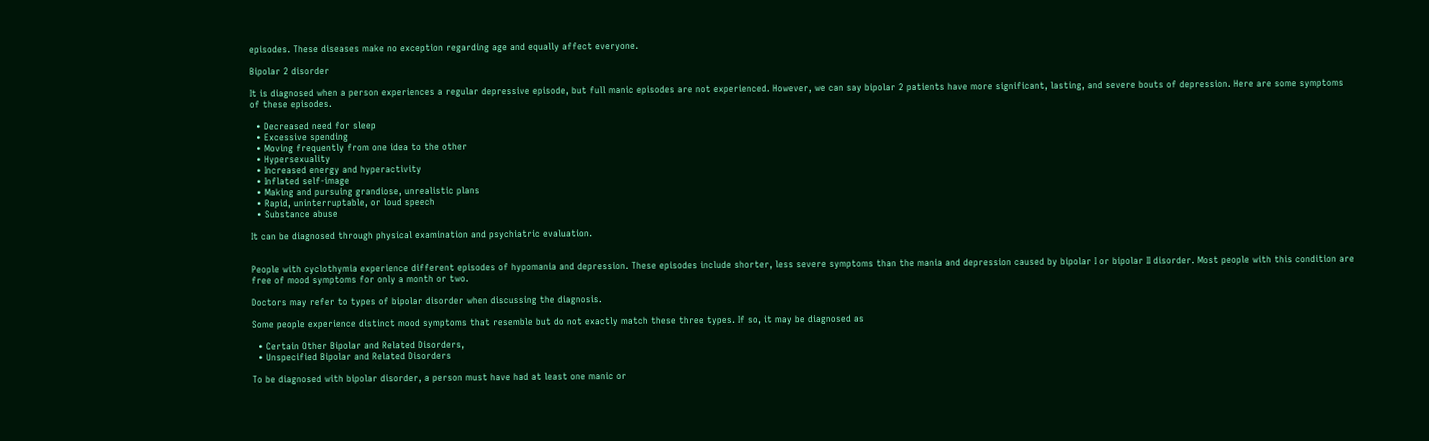episodes. These diseases make no exception regarding age and equally affect everyone.

Bipolar 2 disorder

It is diagnosed when a person experiences a regular depressive episode, but full manic episodes are not experienced. However, we can say bipolar 2 patients have more significant, lasting, and severe bouts of depression. Here are some symptoms of these episodes.

  • Decreased need for sleep
  • Excessive spending
  • Moving frequently from one idea to the other
  • Hypersexuality
  • Increased energy and hyperactivity
  • Inflated self-image
  • Making and pursuing grandiose, unrealistic plans
  • Rapid, uninterruptable, or loud speech
  • Substance abuse

It can be diagnosed through physical examination and psychiatric evaluation.


People with cyclothymia experience different episodes of hypomania and depression. These episodes include shorter, less severe symptoms than the mania and depression caused by bipolar I or bipolar II disorder. Most people with this condition are free of mood symptoms for only a month or two.

Doctors may refer to types of bipolar disorder when discussing the diagnosis.

Some people experience distinct mood symptoms that resemble but do not exactly match these three types. If so, it may be diagnosed as

  • Certain Other Bipolar and Related Disorders,
  • Unspecified Bipolar and Related Disorders

To be diagnosed with bipolar disorder, a person must have had at least one manic or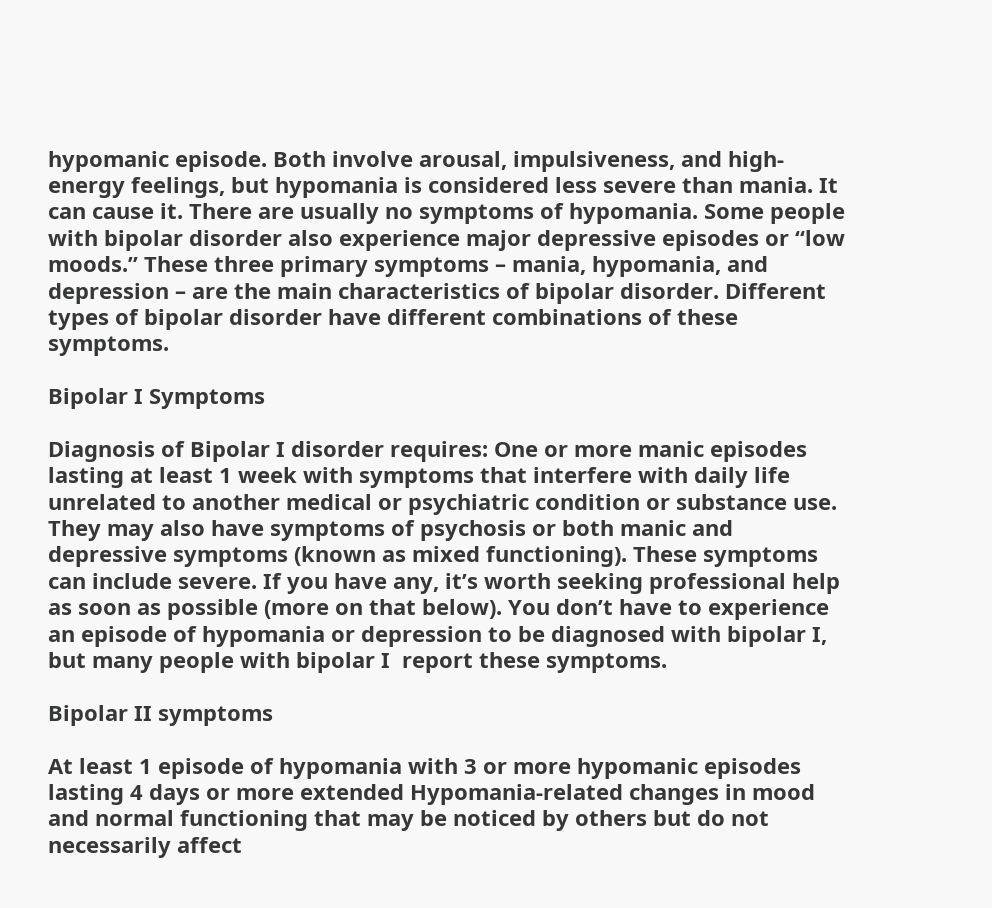hypomanic episode. Both involve arousal, impulsiveness, and high-energy feelings, but hypomania is considered less severe than mania. It can cause it. There are usually no symptoms of hypomania. Some people with bipolar disorder also experience major depressive episodes or “low moods.” These three primary symptoms – mania, hypomania, and depression – are the main characteristics of bipolar disorder. Different types of bipolar disorder have different combinations of these symptoms.

Bipolar I Symptoms

Diagnosis of Bipolar I disorder requires: One or more manic episodes lasting at least 1 week with symptoms that interfere with daily life unrelated to another medical or psychiatric condition or substance use. They may also have symptoms of psychosis or both manic and depressive symptoms (known as mixed functioning). These symptoms can include severe. If you have any, it’s worth seeking professional help as soon as possible (more on that below). You don’t have to experience an episode of hypomania or depression to be diagnosed with bipolar I, but many people with bipolar I  report these symptoms.

Bipolar II symptoms

At least 1 episode of hypomania with 3 or more hypomanic episodes lasting 4 days or more extended Hypomania-related changes in mood and normal functioning that may be noticed by others but do not necessarily affect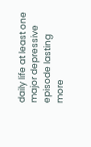daily life at least one major depressive episode lasting more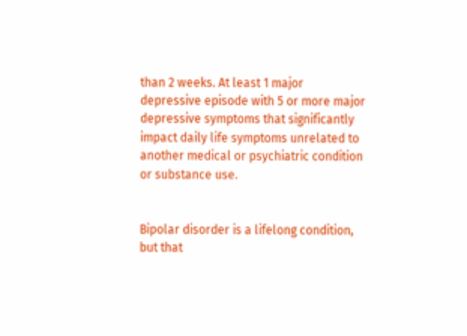than 2 weeks. At least 1 major depressive episode with 5 or more major depressive symptoms that significantly impact daily life symptoms unrelated to another medical or psychiatric condition or substance use.


Bipolar disorder is a lifelong condition, but that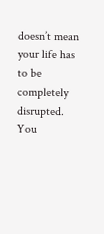doesn’t mean your life has to be completely disrupted. You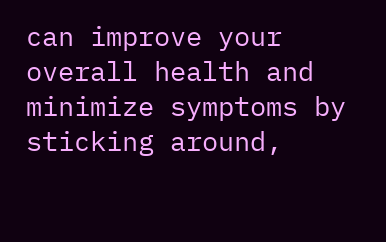can improve your overall health and minimize symptoms by sticking around,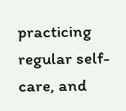practicing regular self-care, and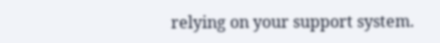relying on your support system.